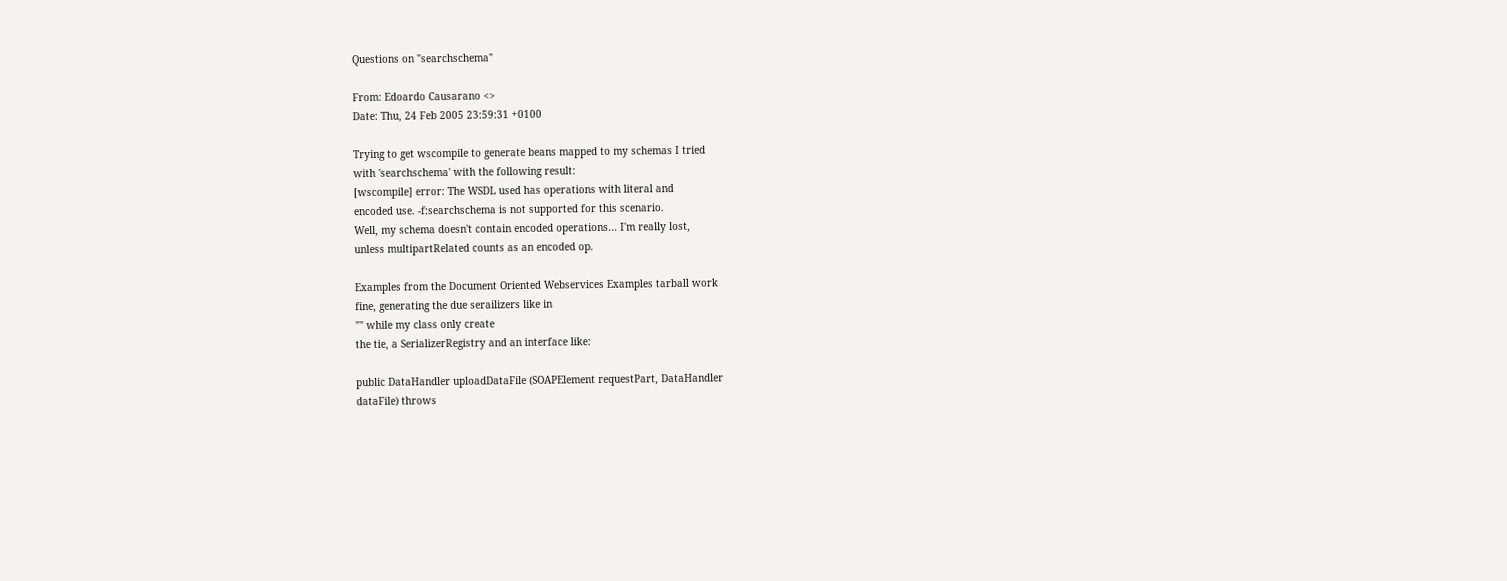Questions on "searchschema"

From: Edoardo Causarano <>
Date: Thu, 24 Feb 2005 23:59:31 +0100

Trying to get wscompile to generate beans mapped to my schemas I tried
with 'searchschema' with the following result:
[wscompile] error: The WSDL used has operations with literal and
encoded use. -f:searchschema is not supported for this scenario.
Well, my schema doesn't contain encoded operations... I'm really lost,
unless multipartRelated counts as an encoded op.

Examples from the Document Oriented Webservices Examples tarball work
fine, generating the due serailizers like in
"" while my class only create
the tie, a SerializerRegistry and an interface like:

public DataHandler uploadDataFile (SOAPElement requestPart, DataHandler
dataFile) throws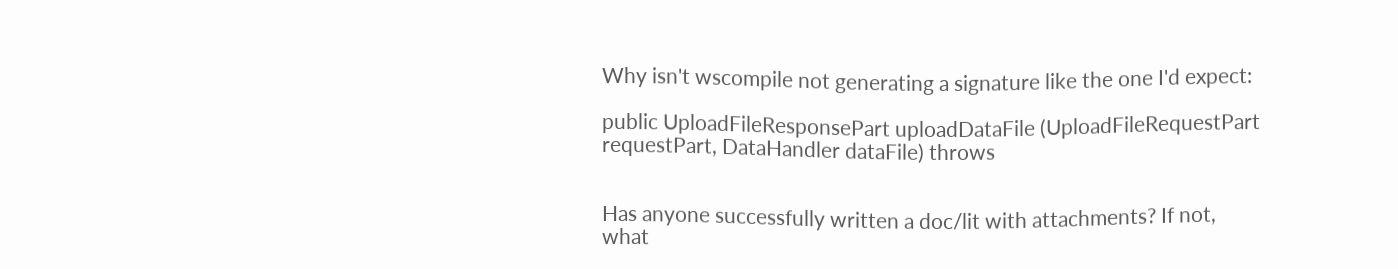Why isn't wscompile not generating a signature like the one I'd expect:

public UploadFileResponsePart uploadDataFile (UploadFileRequestPart
requestPart, DataHandler dataFile) throws


Has anyone successfully written a doc/lit with attachments? If not,
what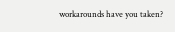workarounds have you taken?